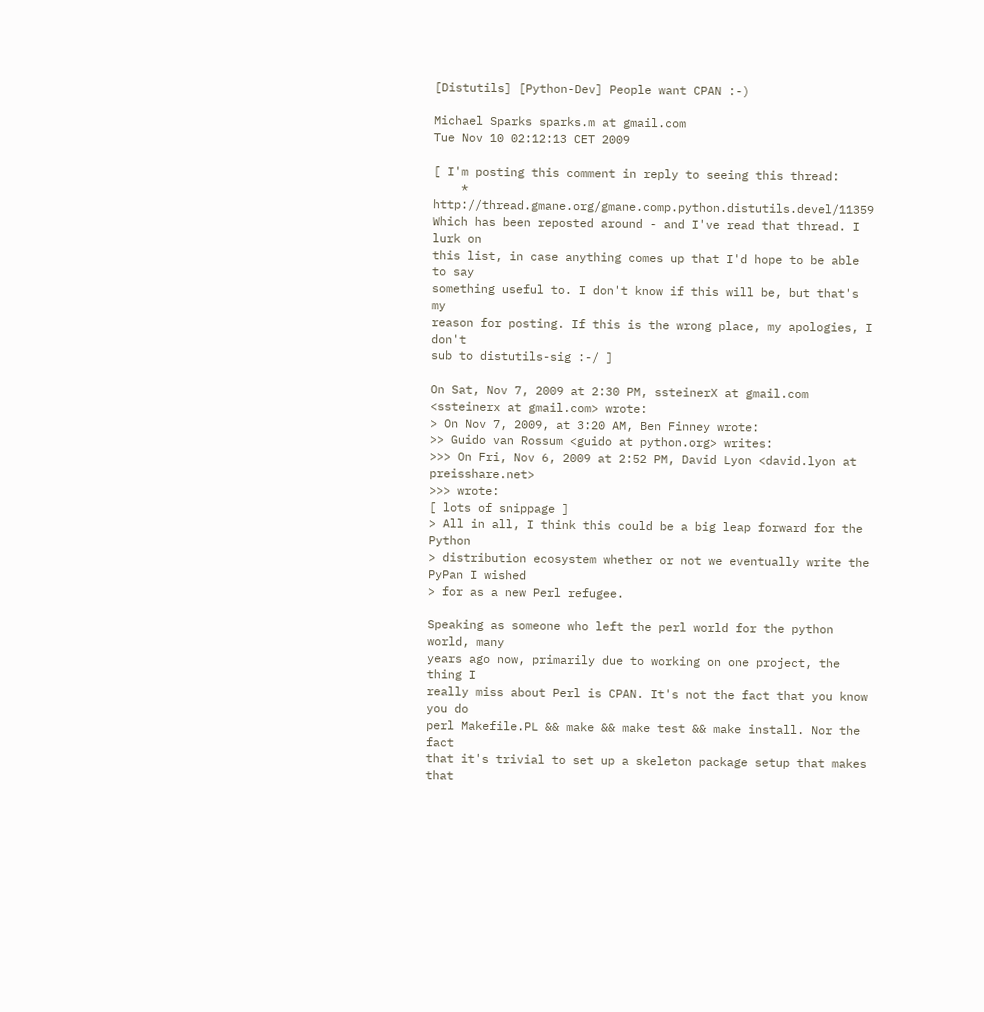[Distutils] [Python-Dev] People want CPAN :-)

Michael Sparks sparks.m at gmail.com
Tue Nov 10 02:12:13 CET 2009

[ I'm posting this comment in reply to seeing this thread:
    * http://thread.gmane.org/gmane.comp.python.distutils.devel/11359
Which has been reposted around - and I've read that thread. I lurk on
this list, in case anything comes up that I'd hope to be able to say
something useful to. I don't know if this will be, but that's my
reason for posting. If this is the wrong place, my apologies, I don't
sub to distutils-sig :-/ ]

On Sat, Nov 7, 2009 at 2:30 PM, ssteinerX at gmail.com <ssteinerx at gmail.com> wrote:
> On Nov 7, 2009, at 3:20 AM, Ben Finney wrote:
>> Guido van Rossum <guido at python.org> writes:
>>> On Fri, Nov 6, 2009 at 2:52 PM, David Lyon <david.lyon at preisshare.net>
>>> wrote:
[ lots of snippage ]
> All in all, I think this could be a big leap forward for the Python
> distribution ecosystem whether or not we eventually write the PyPan I wished
> for as a new Perl refugee.

Speaking as someone who left the perl world for the python world, many
years ago now, primarily due to working on one project, the thing I
really miss about Perl is CPAN. It's not the fact that you know you do
perl Makefile.PL && make && make test && make install. Nor the fact
that it's trivial to set up a skeleton package setup that makes that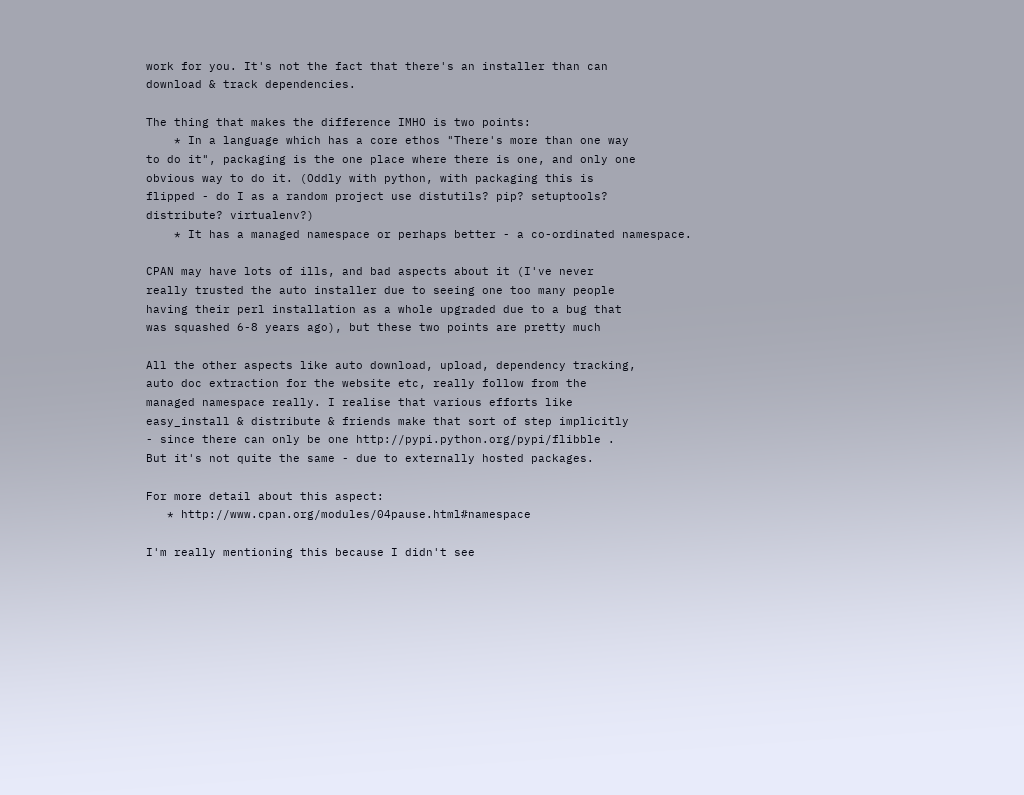work for you. It's not the fact that there's an installer than can
download & track dependencies.

The thing that makes the difference IMHO is two points:
    * In a language which has a core ethos "There's more than one way
to do it", packaging is the one place where there is one, and only one
obvious way to do it. (Oddly with python, with packaging this is
flipped - do I as a random project use distutils? pip? setuptools?
distribute? virtualenv?)
    * It has a managed namespace or perhaps better - a co-ordinated namespace.

CPAN may have lots of ills, and bad aspects about it (I've never
really trusted the auto installer due to seeing one too many people
having their perl installation as a whole upgraded due to a bug that
was squashed 6-8 years ago), but these two points are pretty much

All the other aspects like auto download, upload, dependency tracking,
auto doc extraction for the website etc, really follow from the
managed namespace really. I realise that various efforts like
easy_install & distribute & friends make that sort of step implicitly
- since there can only be one http://pypi.python.org/pypi/flibble .
But it's not quite the same - due to externally hosted packages.

For more detail about this aspect:
   * http://www.cpan.org/modules/04pause.html#namespace

I'm really mentioning this because I didn't see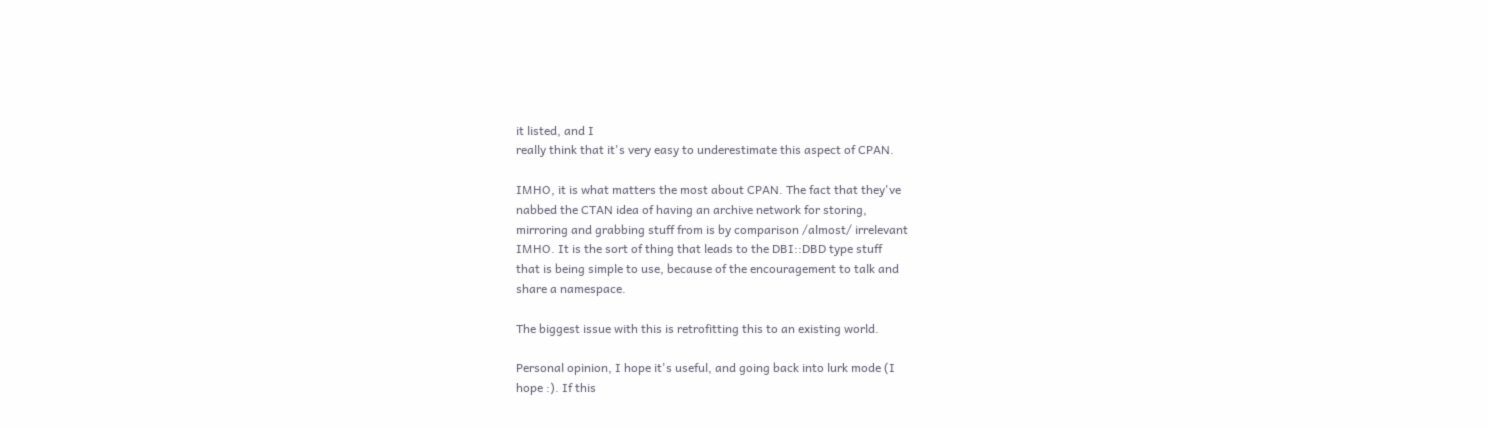it listed, and I
really think that it's very easy to underestimate this aspect of CPAN.

IMHO, it is what matters the most about CPAN. The fact that they've
nabbed the CTAN idea of having an archive network for storing,
mirroring and grabbing stuff from is by comparison /almost/ irrelevant
IMHO. It is the sort of thing that leads to the DBI::DBD type stuff
that is being simple to use, because of the encouragement to talk and
share a namespace.

The biggest issue with this is retrofitting this to an existing world.

Personal opinion, I hope it's useful, and going back into lurk mode (I
hope :). If this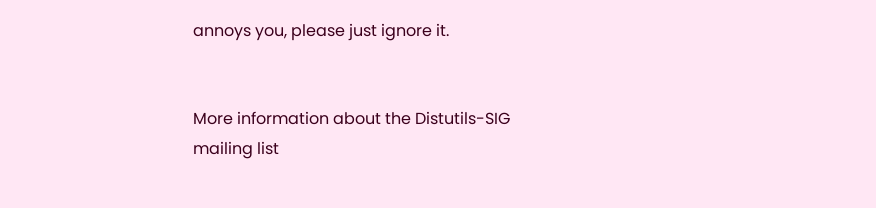annoys you, please just ignore it.


More information about the Distutils-SIG mailing list